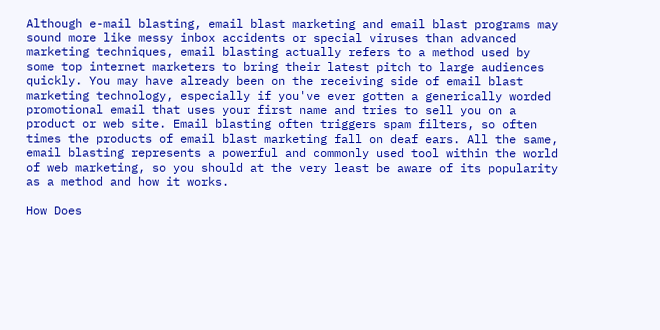Although e-mail blasting, email blast marketing and email blast programs may sound more like messy inbox accidents or special viruses than advanced marketing techniques, email blasting actually refers to a method used by some top internet marketers to bring their latest pitch to large audiences quickly. You may have already been on the receiving side of email blast marketing technology, especially if you've ever gotten a generically worded promotional email that uses your first name and tries to sell you on a product or web site. Email blasting often triggers spam filters, so often times the products of email blast marketing fall on deaf ears. All the same, email blasting represents a powerful and commonly used tool within the world of web marketing, so you should at the very least be aware of its popularity as a method and how it works.

How Does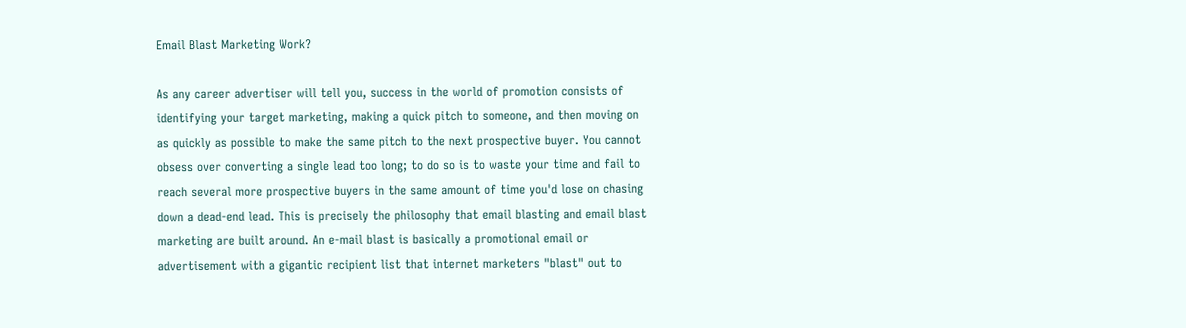Email Blast Marketing Work?

As any career advertiser will tell you, success in the world of promotion consists of identifying your target marketing, making a quick pitch to someone, and then moving on as quickly as possible to make the same pitch to the next prospective buyer. You cannot obsess over converting a single lead too long; to do so is to waste your time and fail to reach several more prospective buyers in the same amount of time you'd lose on chasing down a dead-end lead. This is precisely the philosophy that email blasting and email blast marketing are built around. An e-mail blast is basically a promotional email or advertisement with a gigantic recipient list that internet marketers "blast" out to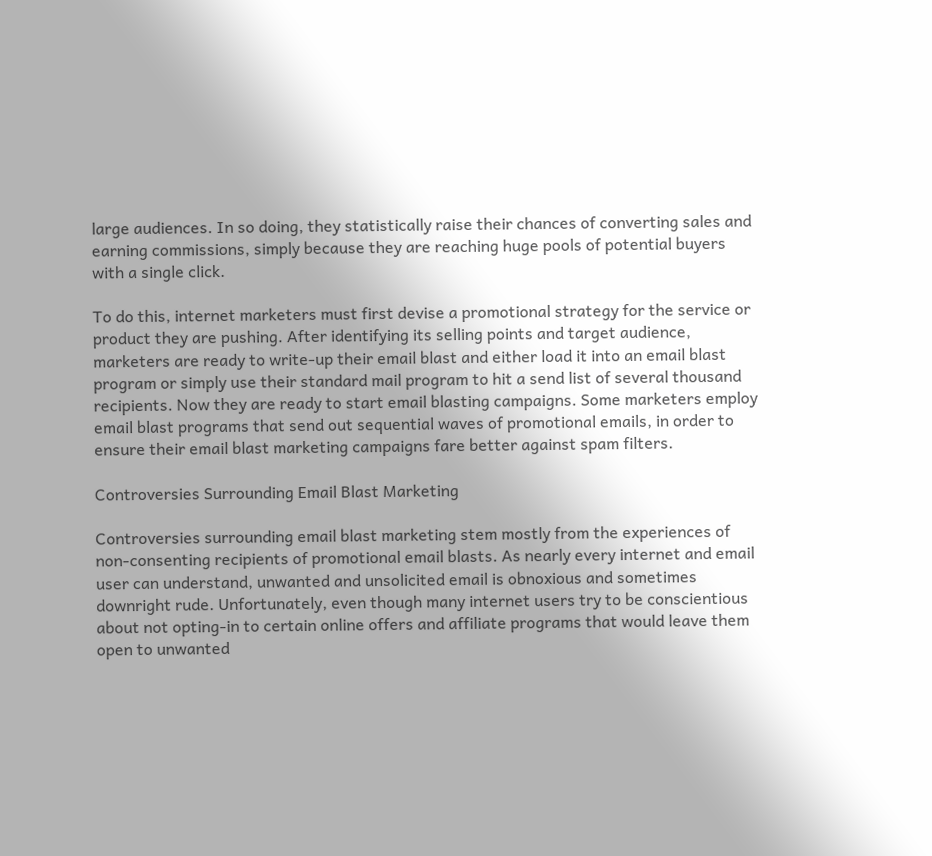large audiences. In so doing, they statistically raise their chances of converting sales and earning commissions, simply because they are reaching huge pools of potential buyers with a single click.

To do this, internet marketers must first devise a promotional strategy for the service or product they are pushing. After identifying its selling points and target audience, marketers are ready to write-up their email blast and either load it into an email blast program or simply use their standard mail program to hit a send list of several thousand recipients. Now they are ready to start email blasting campaigns. Some marketers employ email blast programs that send out sequential waves of promotional emails, in order to ensure their email blast marketing campaigns fare better against spam filters.

Controversies Surrounding Email Blast Marketing

Controversies surrounding email blast marketing stem mostly from the experiences of non-consenting recipients of promotional email blasts. As nearly every internet and email user can understand, unwanted and unsolicited email is obnoxious and sometimes downright rude. Unfortunately, even though many internet users try to be conscientious about not opting-in to certain online offers and affiliate programs that would leave them open to unwanted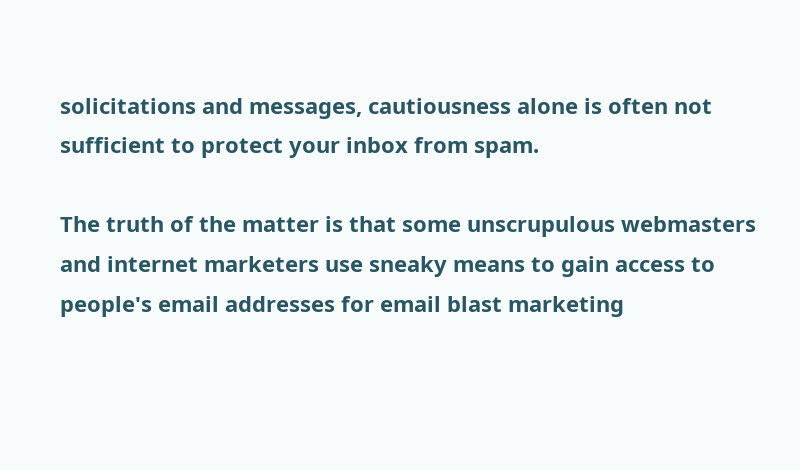solicitations and messages, cautiousness alone is often not sufficient to protect your inbox from spam.

The truth of the matter is that some unscrupulous webmasters and internet marketers use sneaky means to gain access to people's email addresses for email blast marketing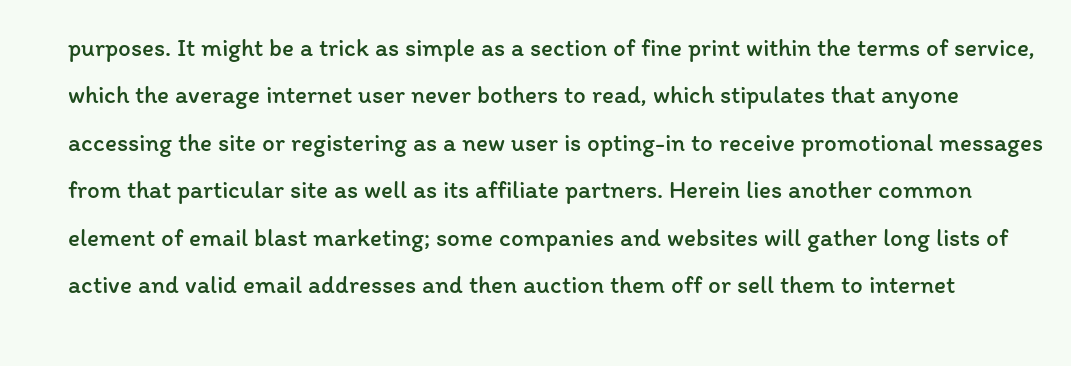purposes. It might be a trick as simple as a section of fine print within the terms of service, which the average internet user never bothers to read, which stipulates that anyone accessing the site or registering as a new user is opting-in to receive promotional messages from that particular site as well as its affiliate partners. Herein lies another common element of email blast marketing; some companies and websites will gather long lists of active and valid email addresses and then auction them off or sell them to internet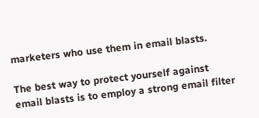marketers who use them in email blasts.

The best way to protect yourself against email blasts is to employ a strong email filter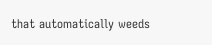that automatically weeds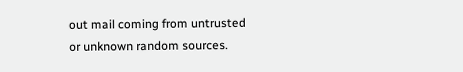out mail coming from untrusted or unknown random sources.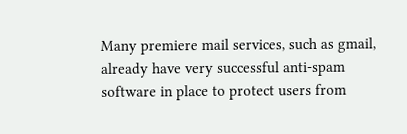Many premiere mail services, such as gmail, already have very successful anti-spam software in place to protect users from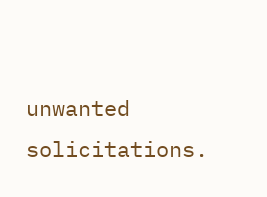unwanted solicitations.